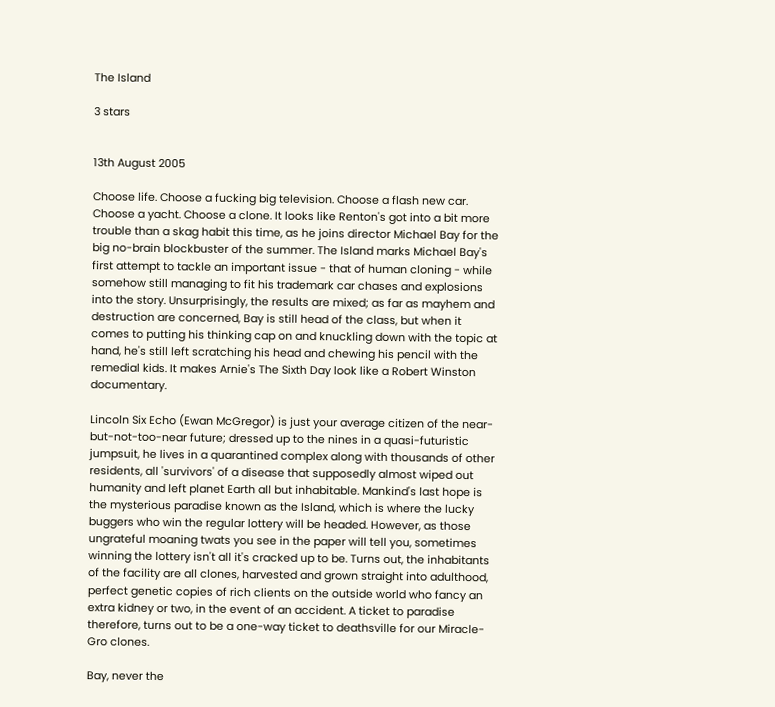The Island

3 stars


13th August 2005

Choose life. Choose a fucking big television. Choose a flash new car. Choose a yacht. Choose a clone. It looks like Renton's got into a bit more trouble than a skag habit this time, as he joins director Michael Bay for the big no-brain blockbuster of the summer. The Island marks Michael Bay's first attempt to tackle an important issue - that of human cloning - while somehow still managing to fit his trademark car chases and explosions into the story. Unsurprisingly, the results are mixed; as far as mayhem and destruction are concerned, Bay is still head of the class, but when it comes to putting his thinking cap on and knuckling down with the topic at hand, he's still left scratching his head and chewing his pencil with the remedial kids. It makes Arnie's The Sixth Day look like a Robert Winston documentary.

Lincoln Six Echo (Ewan McGregor) is just your average citizen of the near-but-not-too-near future; dressed up to the nines in a quasi-futuristic jumpsuit, he lives in a quarantined complex along with thousands of other residents, all 'survivors' of a disease that supposedly almost wiped out humanity and left planet Earth all but inhabitable. Mankind's last hope is the mysterious paradise known as the Island, which is where the lucky buggers who win the regular lottery will be headed. However, as those ungrateful moaning twats you see in the paper will tell you, sometimes winning the lottery isn't all it's cracked up to be. Turns out, the inhabitants of the facility are all clones, harvested and grown straight into adulthood, perfect genetic copies of rich clients on the outside world who fancy an extra kidney or two, in the event of an accident. A ticket to paradise therefore, turns out to be a one-way ticket to deathsville for our Miracle-Gro clones.

Bay, never the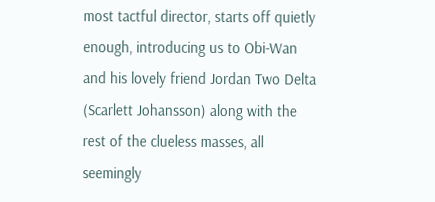most tactful director, starts off quietly enough, introducing us to Obi-Wan and his lovely friend Jordan Two Delta (Scarlett Johansson) along with the rest of the clueless masses, all seemingly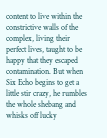content to live within the constrictive walls of the complex, living their perfect lives, taught to be happy that they escaped contamination. But when Six Echo begins to get a little stir crazy, he rumbles the whole shebang and whisks off lucky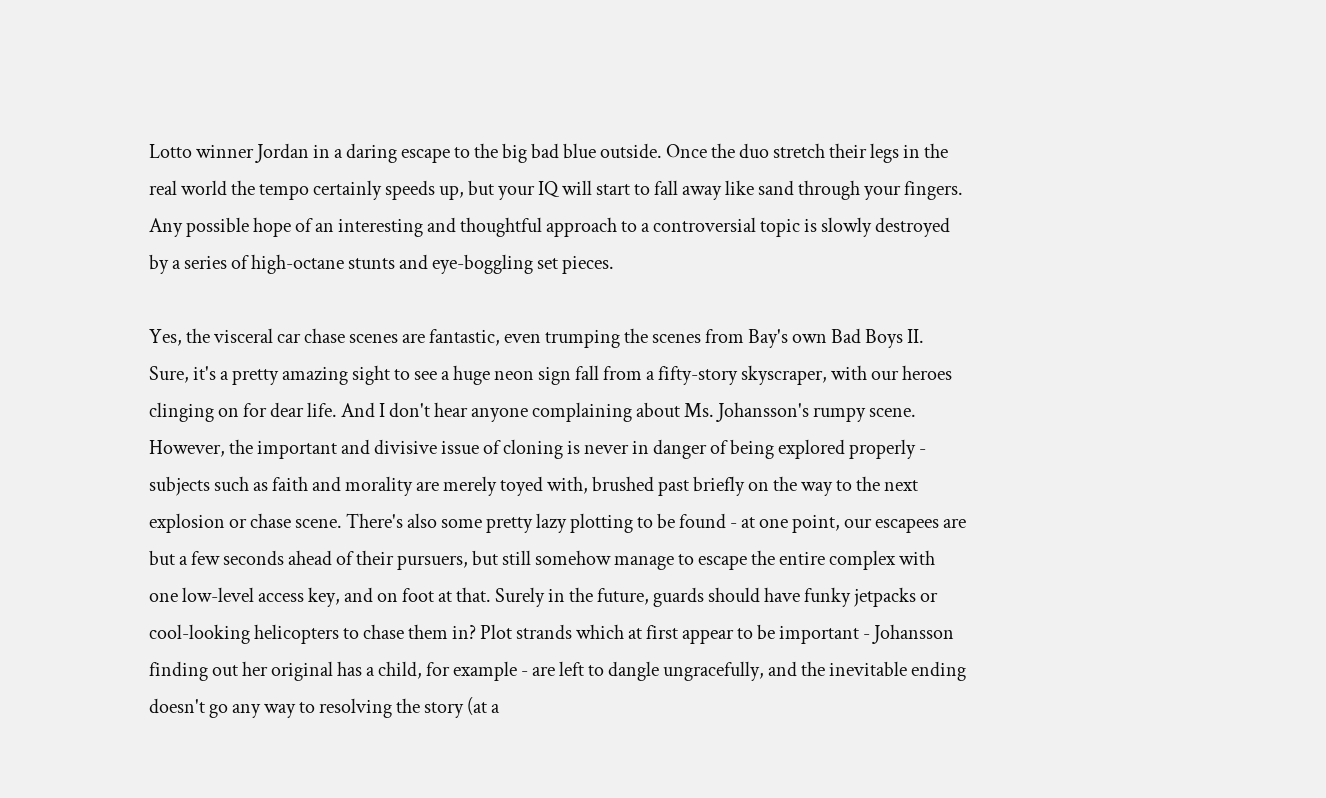Lotto winner Jordan in a daring escape to the big bad blue outside. Once the duo stretch their legs in the real world the tempo certainly speeds up, but your IQ will start to fall away like sand through your fingers. Any possible hope of an interesting and thoughtful approach to a controversial topic is slowly destroyed by a series of high-octane stunts and eye-boggling set pieces.

Yes, the visceral car chase scenes are fantastic, even trumping the scenes from Bay's own Bad Boys II. Sure, it's a pretty amazing sight to see a huge neon sign fall from a fifty-story skyscraper, with our heroes clinging on for dear life. And I don't hear anyone complaining about Ms. Johansson's rumpy scene. However, the important and divisive issue of cloning is never in danger of being explored properly - subjects such as faith and morality are merely toyed with, brushed past briefly on the way to the next explosion or chase scene. There's also some pretty lazy plotting to be found - at one point, our escapees are but a few seconds ahead of their pursuers, but still somehow manage to escape the entire complex with one low-level access key, and on foot at that. Surely in the future, guards should have funky jetpacks or cool-looking helicopters to chase them in? Plot strands which at first appear to be important - Johansson finding out her original has a child, for example - are left to dangle ungracefully, and the inevitable ending doesn't go any way to resolving the story (at a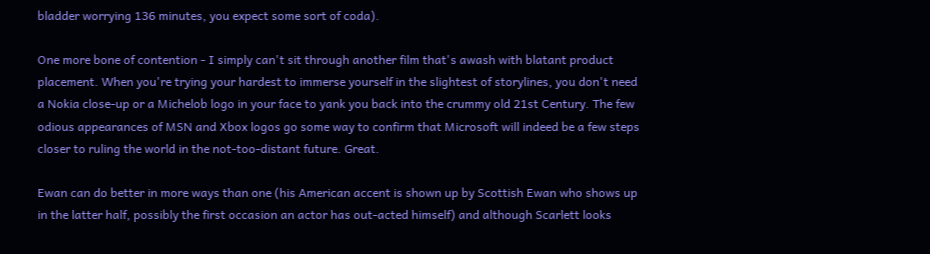bladder worrying 136 minutes, you expect some sort of coda).

One more bone of contention - I simply can't sit through another film that's awash with blatant product placement. When you're trying your hardest to immerse yourself in the slightest of storylines, you don't need a Nokia close-up or a Michelob logo in your face to yank you back into the crummy old 21st Century. The few odious appearances of MSN and Xbox logos go some way to confirm that Microsoft will indeed be a few steps closer to ruling the world in the not-too-distant future. Great.

Ewan can do better in more ways than one (his American accent is shown up by Scottish Ewan who shows up in the latter half, possibly the first occasion an actor has out-acted himself) and although Scarlett looks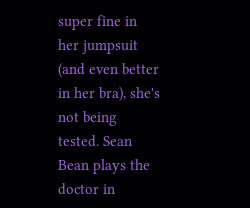super fine in her jumpsuit (and even better in her bra), she's not being tested. Sean Bean plays the doctor in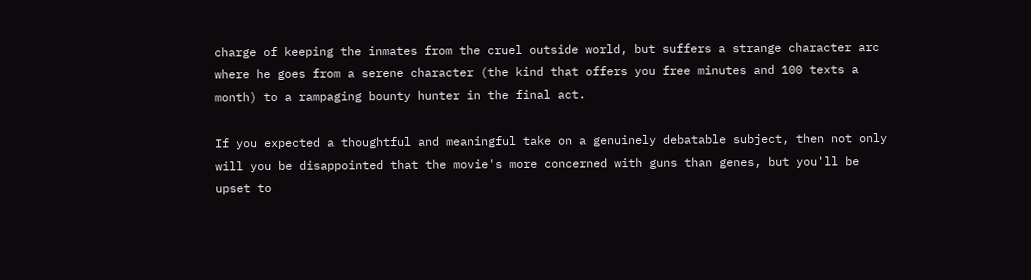charge of keeping the inmates from the cruel outside world, but suffers a strange character arc where he goes from a serene character (the kind that offers you free minutes and 100 texts a month) to a rampaging bounty hunter in the final act.

If you expected a thoughtful and meaningful take on a genuinely debatable subject, then not only will you be disappointed that the movie's more concerned with guns than genes, but you'll be upset to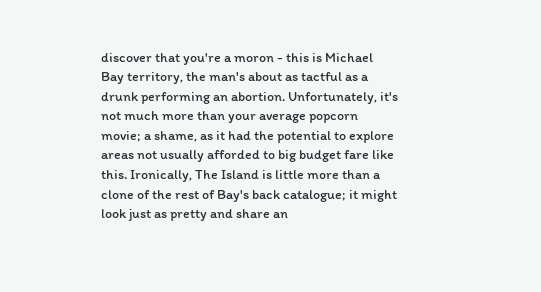discover that you're a moron - this is Michael Bay territory, the man's about as tactful as a drunk performing an abortion. Unfortunately, it's not much more than your average popcorn movie; a shame, as it had the potential to explore areas not usually afforded to big budget fare like this. Ironically, The Island is little more than a clone of the rest of Bay's back catalogue; it might look just as pretty and share an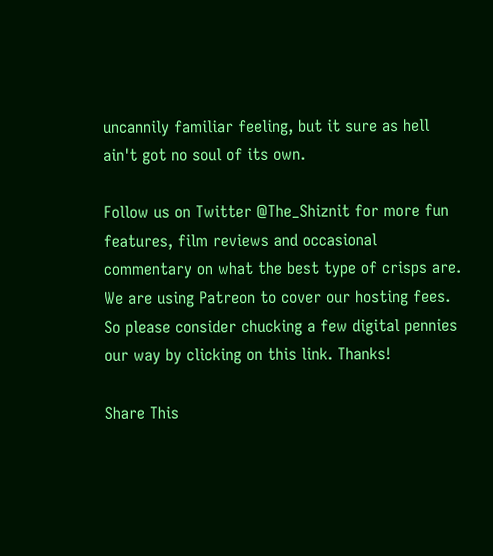uncannily familiar feeling, but it sure as hell ain't got no soul of its own.

Follow us on Twitter @The_Shiznit for more fun features, film reviews and occasional commentary on what the best type of crisps are.
We are using Patreon to cover our hosting fees. So please consider chucking a few digital pennies our way by clicking on this link. Thanks!

Share This